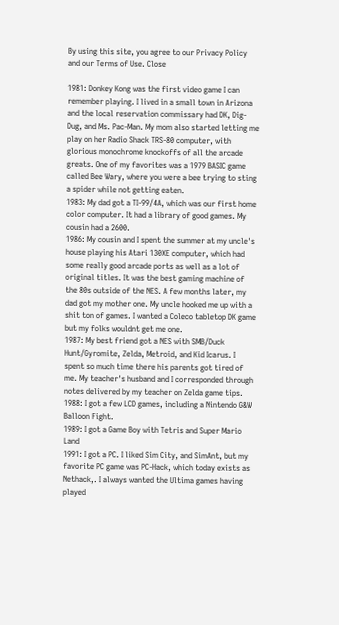By using this site, you agree to our Privacy Policy and our Terms of Use. Close

1981: Donkey Kong was the first video game I can remember playing. I lived in a small town in Arizona and the local reservation commissary had DK, Dig-Dug, and Ms. Pac-Man. My mom also started letting me play on her Radio Shack TRS-80 computer, with glorious monochrome knockoffs of all the arcade greats. One of my favorites was a 1979 BASIC game called Bee Wary, where you were a bee trying to sting a spider while not getting eaten.
1983: My dad got a TI-99/4A, which was our first home color computer. It had a library of good games. My cousin had a 2600.
1986: My cousin and I spent the summer at my uncle's house playing his Atari 130XE computer, which had some really good arcade ports as well as a lot of original titles. It was the best gaming machine of the 80s outside of the NES. A few months later, my dad got my mother one. My uncle hooked me up with a shit ton of games. I wanted a Coleco tabletop DK game but my folks wouldnt get me one.
1987: My best friend got a NES with SMB/Duck Hunt/Gyromite, Zelda, Metroid, and Kid Icarus. I spent so much time there his parents got tired of me. My teacher's husband and I corresponded through notes delivered by my teacher on Zelda game tips.
1988: I got a few LCD games, including a Nintendo G&W Balloon Fight.
1989: I got a Game Boy with Tetris and Super Mario Land
1991: I got a PC. I liked Sim City, and SimAnt, but my favorite PC game was PC-Hack, which today exists as Nethack,. I always wanted the Ultima games having played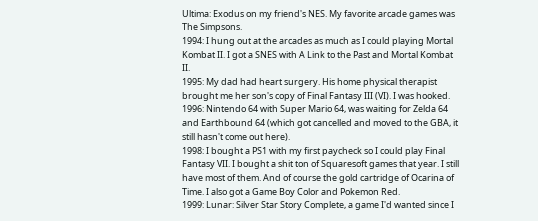Ultima: Exodus on my friend's NES. My favorite arcade games was The Simpsons.
1994: I hung out at the arcades as much as I could playing Mortal Kombat II. I got a SNES with A Link to the Past and Mortal Kombat II.
1995: My dad had heart surgery. His home physical therapist brought me her son's copy of Final Fantasy III (VI). I was hooked.
1996: Nintendo 64 with Super Mario 64, was waiting for Zelda 64 and Earthbound 64 (which got cancelled and moved to the GBA, it still hasn't come out here).
1998: I bought a PS1 with my first paycheck so I could play Final Fantasy VII. I bought a shit ton of Squaresoft games that year. I still have most of them. And of course the gold cartridge of Ocarina of Time. I also got a Game Boy Color and Pokemon Red.
1999: Lunar: Silver Star Story Complete, a game I'd wanted since I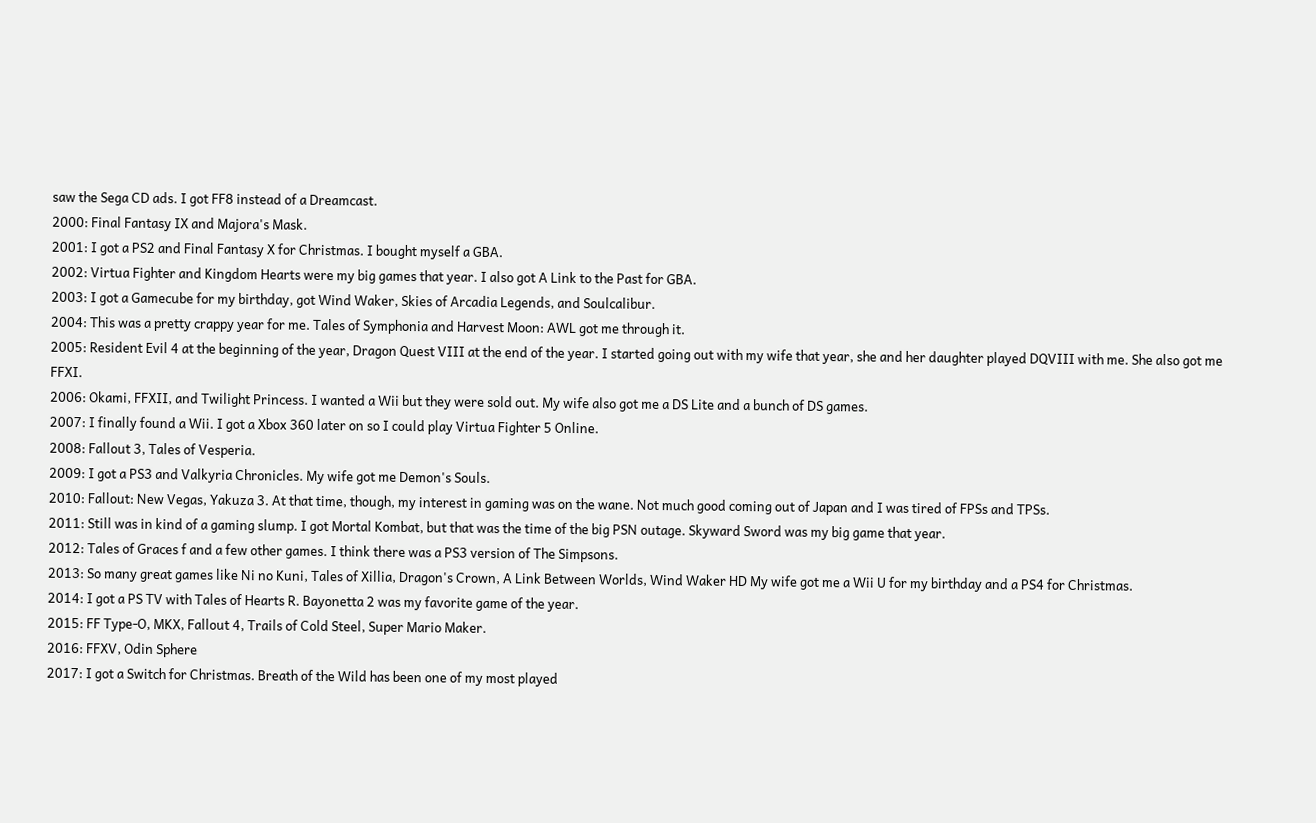saw the Sega CD ads. I got FF8 instead of a Dreamcast.
2000: Final Fantasy IX and Majora's Mask.
2001: I got a PS2 and Final Fantasy X for Christmas. I bought myself a GBA.
2002: Virtua Fighter and Kingdom Hearts were my big games that year. I also got A Link to the Past for GBA.
2003: I got a Gamecube for my birthday, got Wind Waker, Skies of Arcadia Legends, and Soulcalibur.
2004: This was a pretty crappy year for me. Tales of Symphonia and Harvest Moon: AWL got me through it.
2005: Resident Evil 4 at the beginning of the year, Dragon Quest VIII at the end of the year. I started going out with my wife that year, she and her daughter played DQVIII with me. She also got me FFXI.
2006: Okami, FFXII, and Twilight Princess. I wanted a Wii but they were sold out. My wife also got me a DS Lite and a bunch of DS games.
2007: I finally found a Wii. I got a Xbox 360 later on so I could play Virtua Fighter 5 Online.
2008: Fallout 3, Tales of Vesperia.
2009: I got a PS3 and Valkyria Chronicles. My wife got me Demon's Souls.
2010: Fallout: New Vegas, Yakuza 3. At that time, though, my interest in gaming was on the wane. Not much good coming out of Japan and I was tired of FPSs and TPSs.
2011: Still was in kind of a gaming slump. I got Mortal Kombat, but that was the time of the big PSN outage. Skyward Sword was my big game that year.
2012: Tales of Graces f and a few other games. I think there was a PS3 version of The Simpsons.
2013: So many great games like Ni no Kuni, Tales of Xillia, Dragon's Crown, A Link Between Worlds, Wind Waker HD My wife got me a Wii U for my birthday and a PS4 for Christmas.
2014: I got a PS TV with Tales of Hearts R. Bayonetta 2 was my favorite game of the year.
2015: FF Type-O, MKX, Fallout 4, Trails of Cold Steel, Super Mario Maker.
2016: FFXV, Odin Sphere
2017: I got a Switch for Christmas. Breath of the Wild has been one of my most played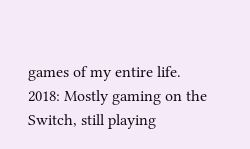games of my entire life.
2018: Mostly gaming on the Switch, still playing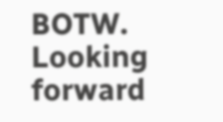BOTW. Looking forward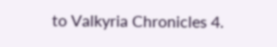to Valkyria Chronicles 4.